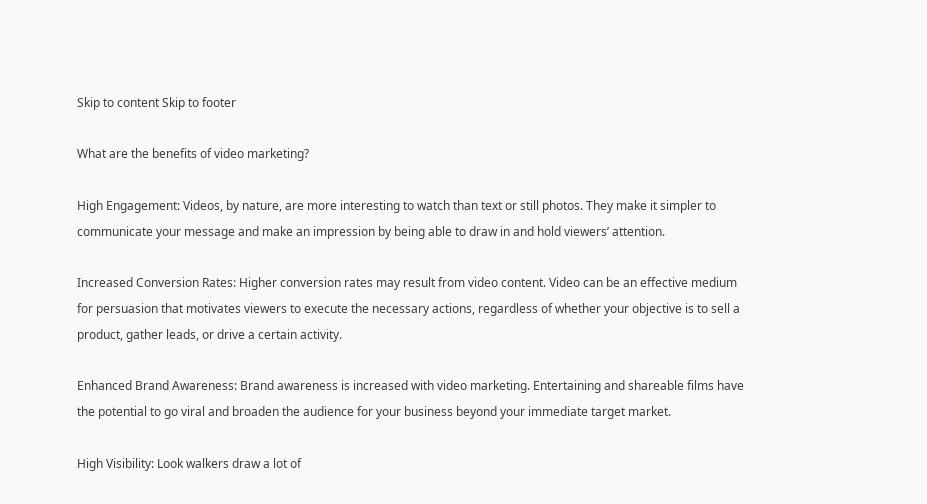Skip to content Skip to footer

What are the benefits of video marketing?

High Engagement: Videos, by nature, are more interesting to watch than text or still photos. They make it simpler to communicate your message and make an impression by being able to draw in and hold viewers’ attention.

Increased Conversion Rates: Higher conversion rates may result from video content. Video can be an effective medium for persuasion that motivates viewers to execute the necessary actions, regardless of whether your objective is to sell a product, gather leads, or drive a certain activity.

Enhanced Brand Awareness: Brand awareness is increased with video marketing. Entertaining and shareable films have the potential to go viral and broaden the audience for your business beyond your immediate target market.

High Visibility: Look walkers draw a lot of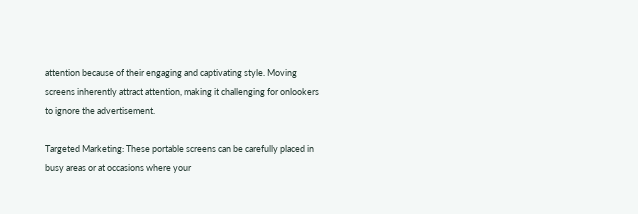attention because of their engaging and captivating style. Moving screens inherently attract attention, making it challenging for onlookers to ignore the advertisement.

Targeted Marketing: These portable screens can be carefully placed in busy areas or at occasions where your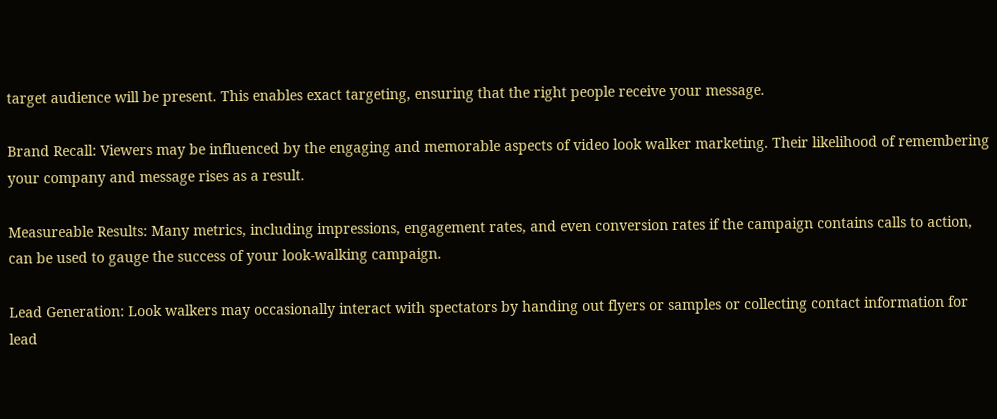target audience will be present. This enables exact targeting, ensuring that the right people receive your message.

Brand Recall: Viewers may be influenced by the engaging and memorable aspects of video look walker marketing. Their likelihood of remembering your company and message rises as a result.

Measureable Results: Many metrics, including impressions, engagement rates, and even conversion rates if the campaign contains calls to action, can be used to gauge the success of your look-walking campaign.

Lead Generation: Look walkers may occasionally interact with spectators by handing out flyers or samples or collecting contact information for lead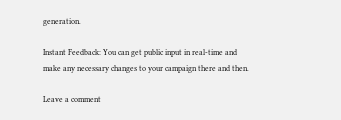generation.

Instant Feedback: You can get public input in real-time and make any necessary changes to your campaign there and then.

Leave a comment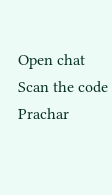Open chat
Scan the code
Prachar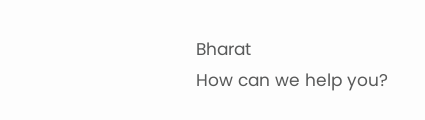Bharat
How can we help you?